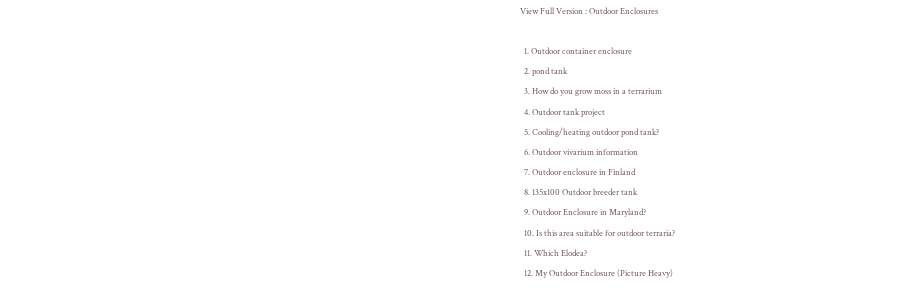View Full Version : Outdoor Enclosures

  1. Outdoor container enclosure
  2. pond tank
  3. How do you grow moss in a terrarium
  4. Outdoor tank project
  5. Cooling/heating outdoor pond tank?
  6. Outdoor vivarium information
  7. Outdoor enclosure in Finland
  8. 135x100 Outdoor breeder tank
  9. Outdoor Enclosure in Maryland?
  10. Is this area suitable for outdoor terraria?
  11. Which Elodea?
  12. My Outdoor Enclosure (Picture Heavy)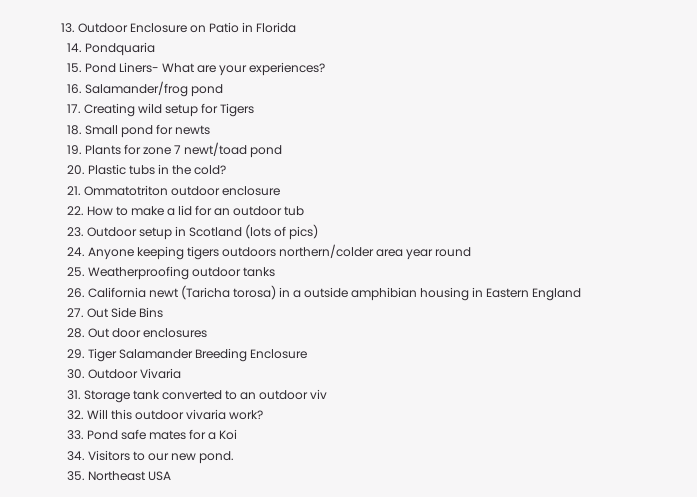13. Outdoor Enclosure on Patio in Florida
  14. Pondquaria
  15. Pond Liners- What are your experiences?
  16. Salamander/frog pond
  17. Creating wild setup for Tigers
  18. Small pond for newts
  19. Plants for zone 7 newt/toad pond
  20. Plastic tubs in the cold?
  21. Ommatotriton outdoor enclosure
  22. How to make a lid for an outdoor tub
  23. Outdoor setup in Scotland (lots of pics)
  24. Anyone keeping tigers outdoors northern/colder area year round
  25. Weatherproofing outdoor tanks
  26. California newt (Taricha torosa) in a outside amphibian housing in Eastern England
  27. Out Side Bins
  28. Out door enclosures
  29. Tiger Salamander Breeding Enclosure
  30. Outdoor Vivaria
  31. Storage tank converted to an outdoor viv
  32. Will this outdoor vivaria work?
  33. Pond safe mates for a Koi
  34. Visitors to our new pond.
  35. Northeast USA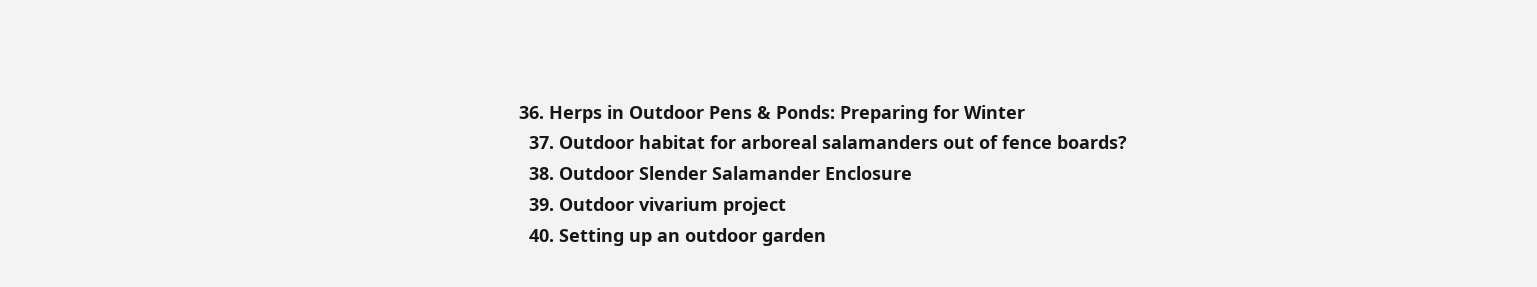36. Herps in Outdoor Pens & Ponds: Preparing for Winter
  37. Outdoor habitat for arboreal salamanders out of fence boards?
  38. Outdoor Slender Salamander Enclosure
  39. Outdoor vivarium project
  40. Setting up an outdoor garden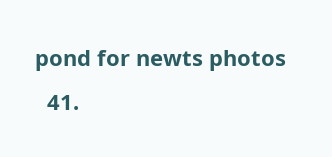pond for newts photos
  41.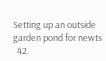Setting up an outside garden pond for newts
  42.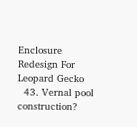Enclosure Redesign For Leopard Gecko
  43. Vernal pool construction?